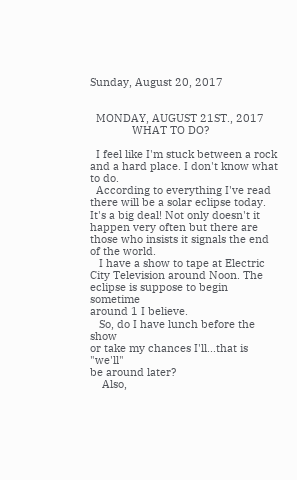Sunday, August 20, 2017


  MONDAY, AUGUST 21ST., 2017
              WHAT TO DO?

  I feel like I'm stuck between a rock
and a hard place. I don't know what
to do.
  According to everything I've read
there will be a solar eclipse today.
It's a big deal! Not only doesn't it
happen very often but there are
those who insists it signals the end
of the world.
   I have a show to tape at Electric
City Television around Noon. The
eclipse is suppose to begin sometime
around 1 I believe.
   So, do I have lunch before the show
or take my chances I'll...that is "we'll"
be around later?
    Also,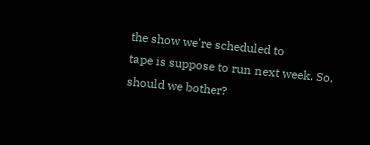the show we're scheduled to
tape is suppose to run next week. So,
should we bother?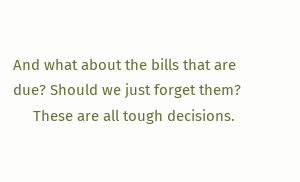And what about the bills that are
due? Should we just forget them?
     These are all tough decisions.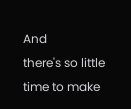And
there's so little time to make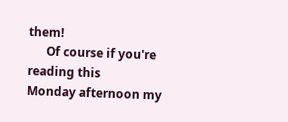them!
      Of course if you're reading this
Monday afternoon my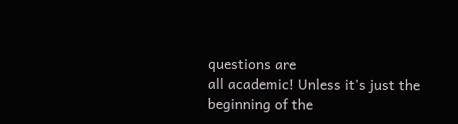questions are
all academic! Unless it's just the
beginning of the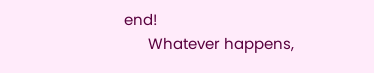end!
      Whatever happens,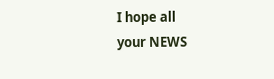I hope all
your NEWS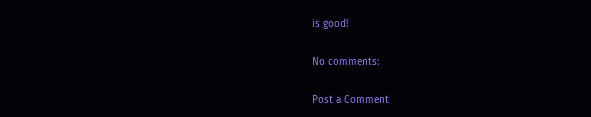is good!

No comments:

Post a Comment